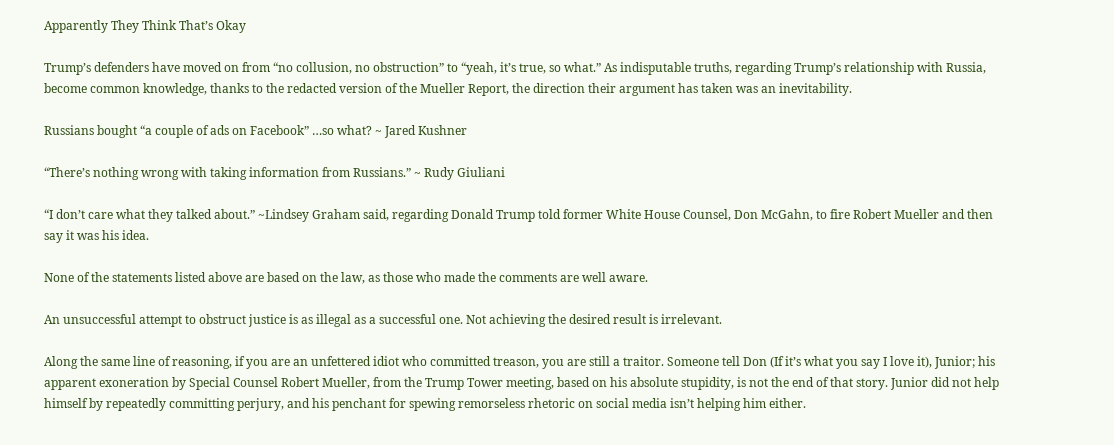Apparently They Think That’s Okay

Trump’s defenders have moved on from “no collusion, no obstruction” to “yeah, it’s true, so what.” As indisputable truths, regarding Trump’s relationship with Russia, become common knowledge, thanks to the redacted version of the Mueller Report, the direction their argument has taken was an inevitability.

Russians bought “a couple of ads on Facebook” …so what? ~ Jared Kushner

“There’s nothing wrong with taking information from Russians.” ~ Rudy Giuliani

“I don’t care what they talked about.” ~Lindsey Graham said, regarding Donald Trump told former White House Counsel, Don McGahn, to fire Robert Mueller and then say it was his idea.

None of the statements listed above are based on the law, as those who made the comments are well aware.

An unsuccessful attempt to obstruct justice is as illegal as a successful one. Not achieving the desired result is irrelevant.

Along the same line of reasoning, if you are an unfettered idiot who committed treason, you are still a traitor. Someone tell Don (If it’s what you say I love it), Junior; his apparent exoneration by Special Counsel Robert Mueller, from the Trump Tower meeting, based on his absolute stupidity, is not the end of that story. Junior did not help himself by repeatedly committing perjury, and his penchant for spewing remorseless rhetoric on social media isn’t helping him either.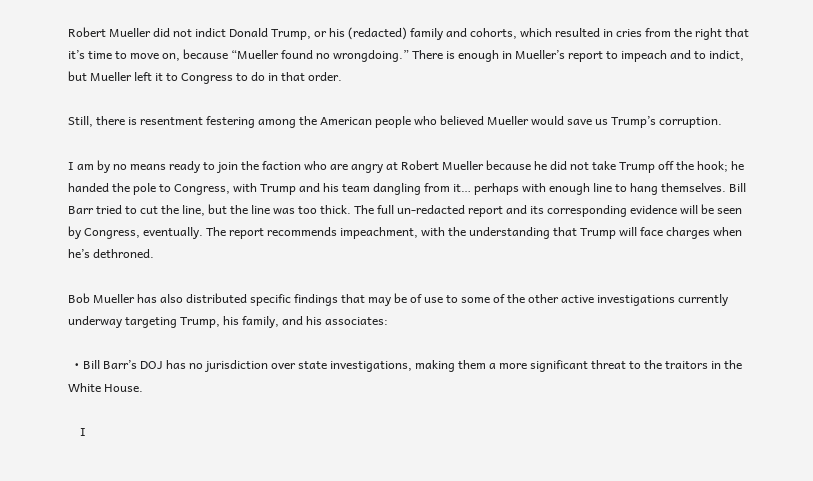Robert Mueller did not indict Donald Trump, or his (redacted) family and cohorts, which resulted in cries from the right that it’s time to move on, because “Mueller found no wrongdoing.” There is enough in Mueller’s report to impeach and to indict, but Mueller left it to Congress to do in that order.

Still, there is resentment festering among the American people who believed Mueller would save us Trump’s corruption.

I am by no means ready to join the faction who are angry at Robert Mueller because he did not take Trump off the hook; he handed the pole to Congress, with Trump and his team dangling from it… perhaps with enough line to hang themselves. Bill Barr tried to cut the line, but the line was too thick. The full un-redacted report and its corresponding evidence will be seen by Congress, eventually. The report recommends impeachment, with the understanding that Trump will face charges when he’s dethroned.

Bob Mueller has also distributed specific findings that may be of use to some of the other active investigations currently underway targeting Trump, his family, and his associates:

  • Bill Barr’s DOJ has no jurisdiction over state investigations, making them a more significant threat to the traitors in the White House.

    I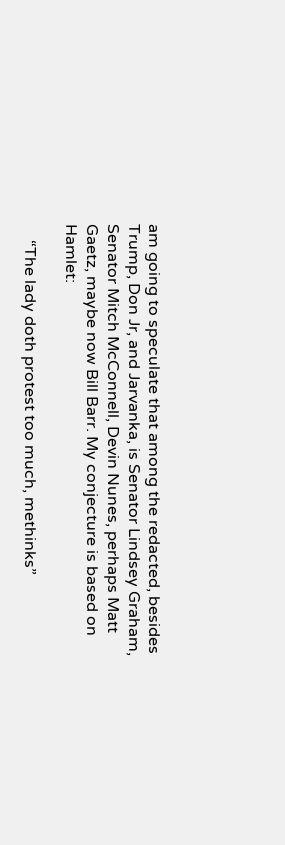am going to speculate that among the redacted, besides Trump, Don Jr, and Jarvanka, is Senator Lindsey Graham, Senator Mitch McConnell, Devin Nunes, perhaps Matt Gaetz, maybe now Bill Barr. My conjecture is based on Hamlet:

    “The lady doth protest too much, methinks”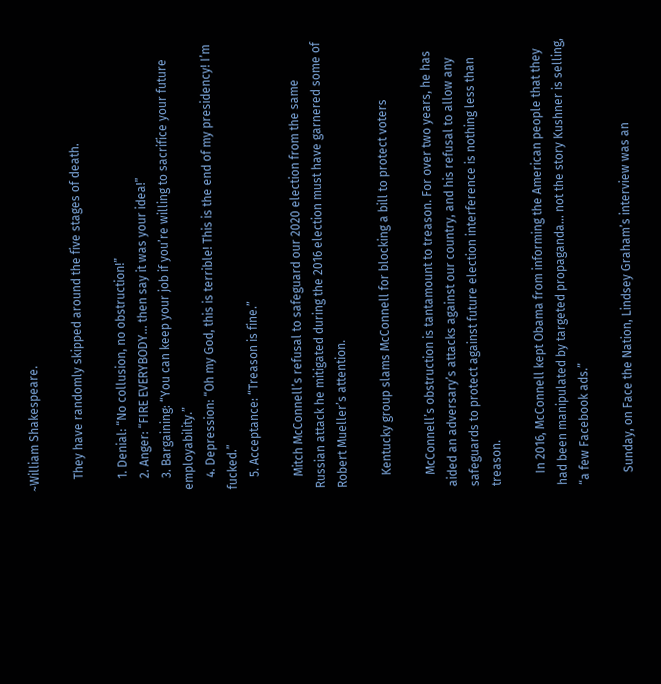~William Shakespeare.

    They have randomly skipped around the five stages of death.

    1. Denial: “No collusion, no obstruction!”
    2. Anger: “FIRE EVERYBODY… then say it was your idea!”
    3. Bargaining: “You can keep your job if you’re willing to sacrifice your future employability.”
    4. Depression: “Oh my God, this is terrible! This is the end of my presidency! I’m fucked.”
    5. Acceptance: “Treason is fine.”

    Mitch McConnell’s refusal to safeguard our 2020 election from the same Russian attack he mitigated during the 2016 election must have garnered some of Robert Mueller’s attention.

    Kentucky group slams McConnell for blocking a bill to protect voters

    McConnell’s obstruction is tantamount to treason. For over two years, he has aided an adversary’s attacks against our country, and his refusal to allow any safeguards to protect against future election interference is nothing less than treason.

    In 2016, McConnell kept Obama from informing the American people that they had been manipulated by targeted propaganda… not the story Kushner is selling, “a few Facebook ads.”

    Sunday, on Face the Nation, Lindsey Graham’s interview was an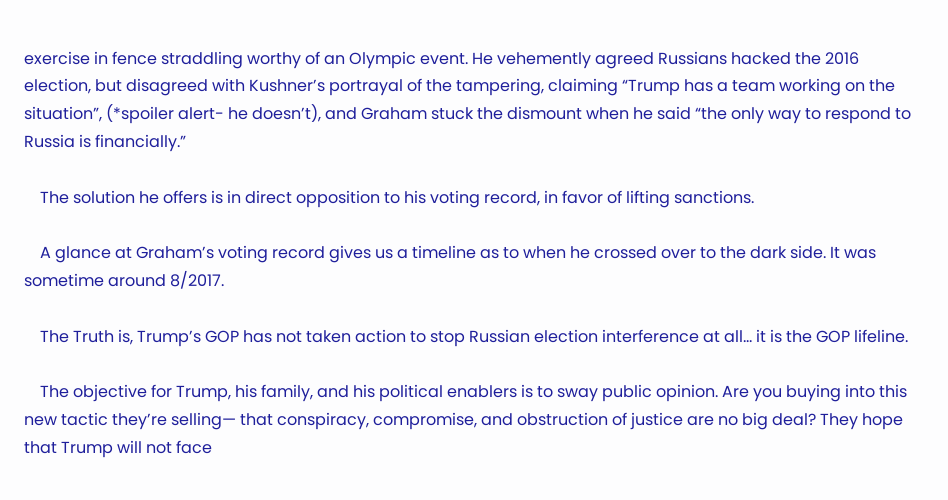exercise in fence straddling worthy of an Olympic event. He vehemently agreed Russians hacked the 2016 election, but disagreed with Kushner’s portrayal of the tampering, claiming “Trump has a team working on the situation”, (*spoiler alert- he doesn’t), and Graham stuck the dismount when he said “the only way to respond to Russia is financially.”

    The solution he offers is in direct opposition to his voting record, in favor of lifting sanctions.

    A glance at Graham’s voting record gives us a timeline as to when he crossed over to the dark side. It was sometime around 8/2017.

    The Truth is, Trump’s GOP has not taken action to stop Russian election interference at all… it is the GOP lifeline.

    The objective for Trump, his family, and his political enablers is to sway public opinion. Are you buying into this new tactic they’re selling— that conspiracy, compromise, and obstruction of justice are no big deal? They hope that Trump will not face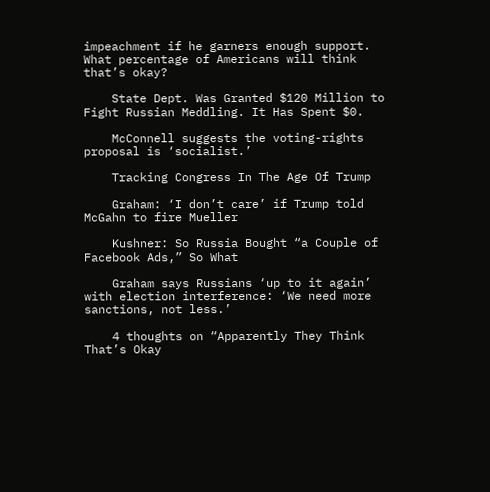impeachment if he garners enough support. What percentage of Americans will think that’s okay?

    State Dept. Was Granted $120 Million to Fight Russian Meddling. It Has Spent $0.

    McConnell suggests the voting-rights proposal is ‘socialist.’

    Tracking Congress In The Age Of Trump

    Graham: ‘I don’t care’ if Trump told McGahn to fire Mueller

    Kushner: So Russia Bought “a Couple of Facebook Ads,” So What

    Graham says Russians ‘up to it again’ with election interference: ‘We need more sanctions, not less.’

    4 thoughts on “Apparently They Think That’s Okay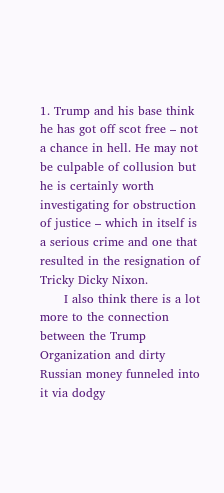1. Trump and his base think he has got off scot free – not a chance in hell. He may not be culpable of collusion but he is certainly worth investigating for obstruction of justice – which in itself is a serious crime and one that resulted in the resignation of Tricky Dicky Nixon.
      I also think there is a lot more to the connection between the Trump Organization and dirty Russian money funneled into it via dodgy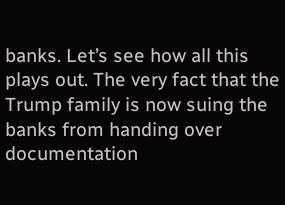banks. Let’s see how all this plays out. The very fact that the Trump family is now suing the banks from handing over documentation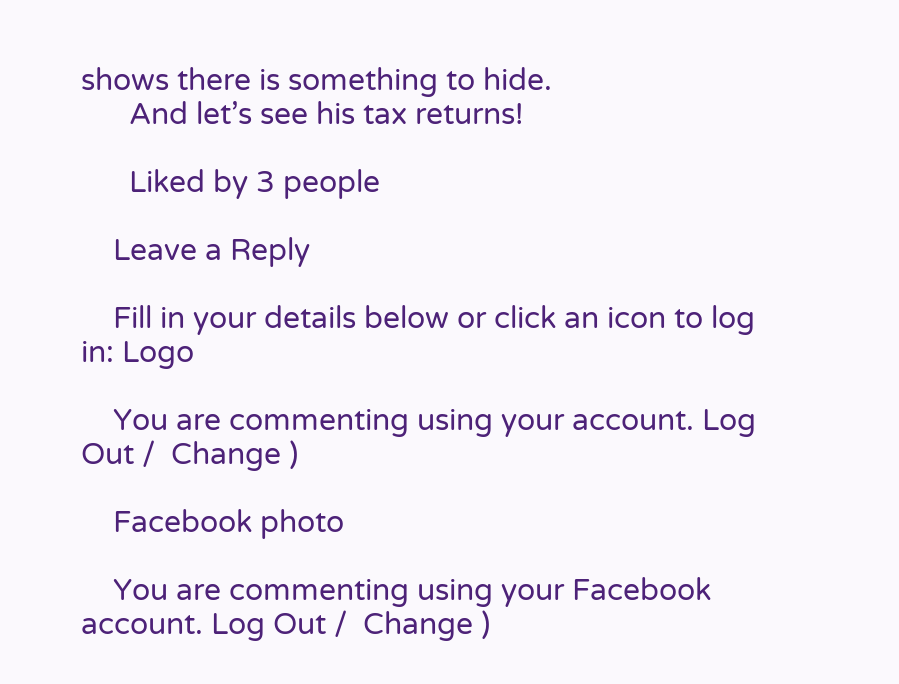shows there is something to hide.
      And let’s see his tax returns!

      Liked by 3 people

    Leave a Reply

    Fill in your details below or click an icon to log in: Logo

    You are commenting using your account. Log Out /  Change )

    Facebook photo

    You are commenting using your Facebook account. Log Out /  Change )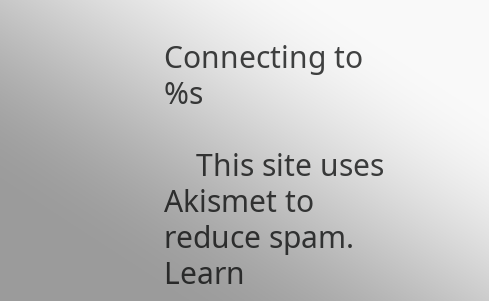Connecting to %s

    This site uses Akismet to reduce spam. Learn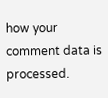how your comment data is processed.